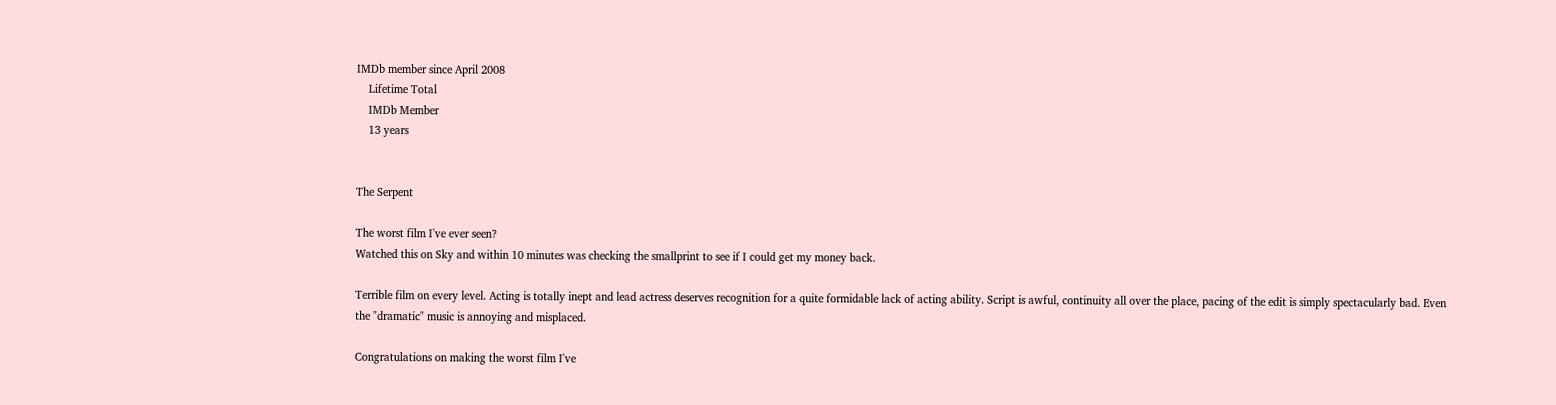IMDb member since April 2008
    Lifetime Total
    IMDb Member
    13 years


The Serpent

The worst film I've ever seen?
Watched this on Sky and within 10 minutes was checking the smallprint to see if I could get my money back.

Terrible film on every level. Acting is totally inept and lead actress deserves recognition for a quite formidable lack of acting ability. Script is awful, continuity all over the place, pacing of the edit is simply spectacularly bad. Even the "dramatic" music is annoying and misplaced.

Congratulations on making the worst film I've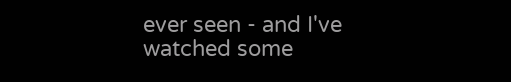ever seen - and I've watched some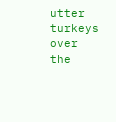utter turkeys over the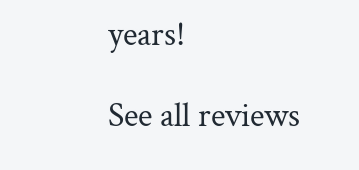years!

See all reviews